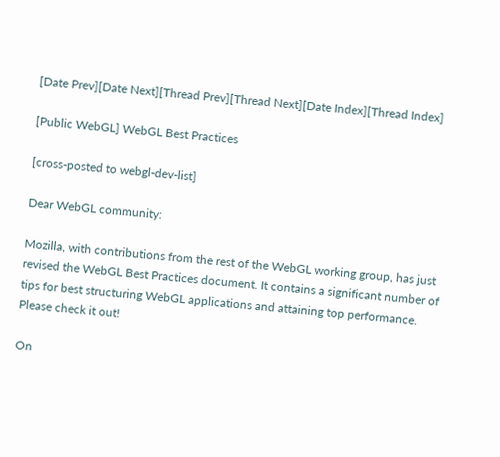[Date Prev][Date Next][Thread Prev][Thread Next][Date Index][Thread Index]

[Public WebGL] WebGL Best Practices

[cross-posted to webgl-dev-list]

Dear WebGL community:

Mozilla, with contributions from the rest of the WebGL working group, has just revised the WebGL Best Practices document. It contains a significant number of tips for best structuring WebGL applications and attaining top performance. Please check it out!

On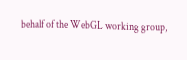behalf of the WebGL working group,